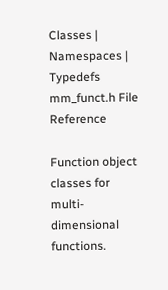Classes | Namespaces | Typedefs
mm_funct.h File Reference

Function object classes for multi-dimensional functions.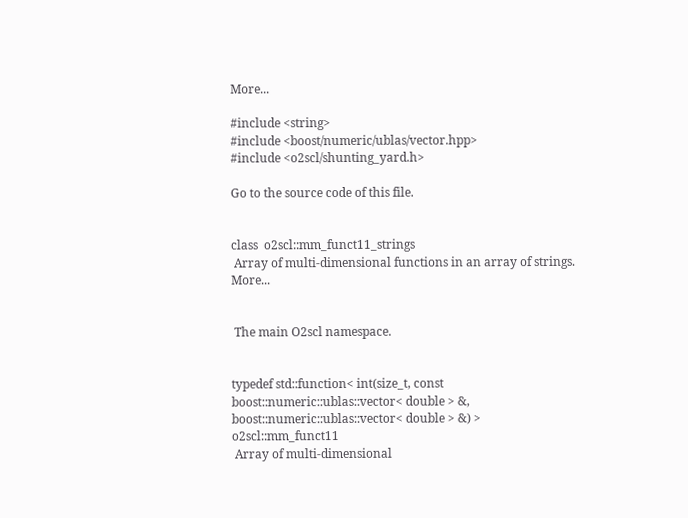More...

#include <string>
#include <boost/numeric/ublas/vector.hpp>
#include <o2scl/shunting_yard.h>

Go to the source code of this file.


class  o2scl::mm_funct11_strings
 Array of multi-dimensional functions in an array of strings. More...


 The main O2scl namespace.


typedef std::function< int(size_t, const boost::numeric::ublas::vector< double > &, boost::numeric::ublas::vector< double > &) > o2scl::mm_funct11
 Array of multi-dimensional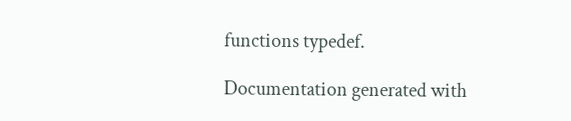functions typedef.

Documentation generated with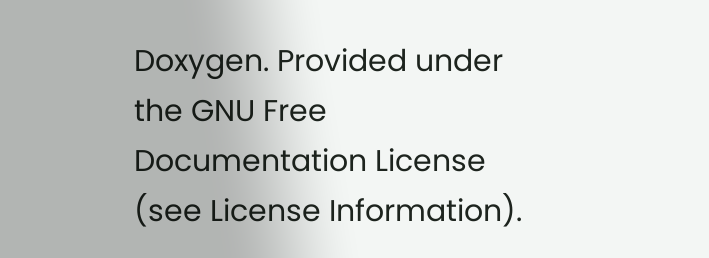Doxygen. Provided under the GNU Free Documentation License (see License Information).